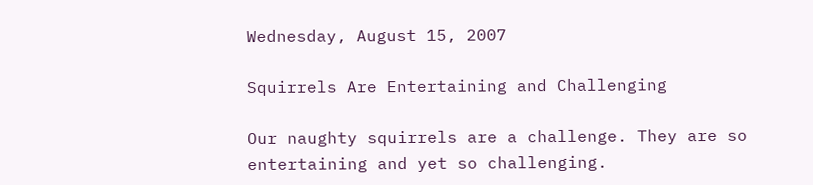Wednesday, August 15, 2007

Squirrels Are Entertaining and Challenging

Our naughty squirrels are a challenge. They are so entertaining and yet so challenging.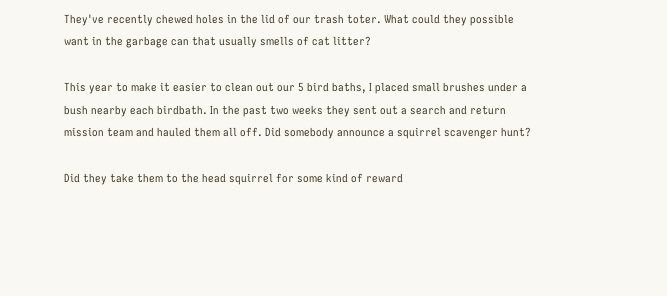They've recently chewed holes in the lid of our trash toter. What could they possible want in the garbage can that usually smells of cat litter?

This year to make it easier to clean out our 5 bird baths, I placed small brushes under a bush nearby each birdbath. In the past two weeks they sent out a search and return mission team and hauled them all off. Did somebody announce a squirrel scavenger hunt?

Did they take them to the head squirrel for some kind of reward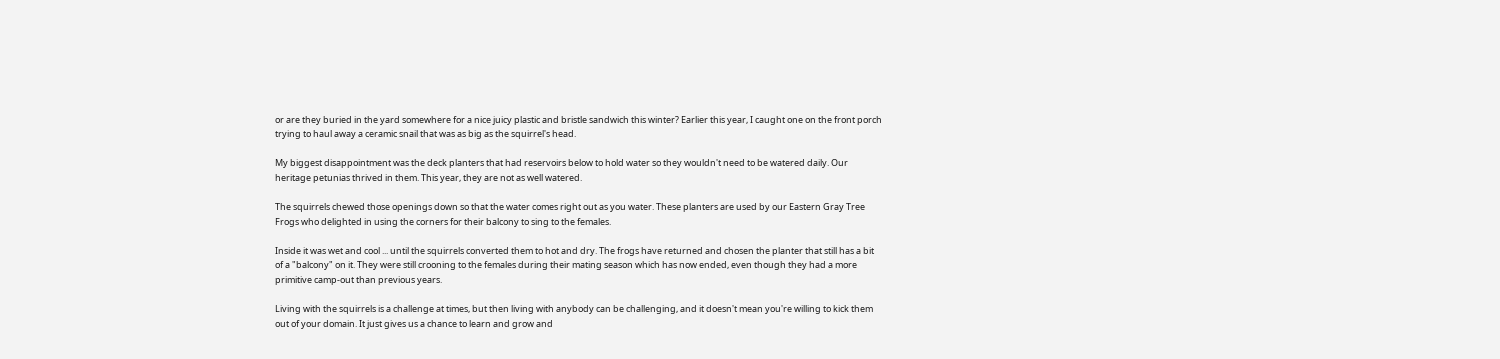or are they buried in the yard somewhere for a nice juicy plastic and bristle sandwich this winter? Earlier this year, I caught one on the front porch trying to haul away a ceramic snail that was as big as the squirrel's head.

My biggest disappointment was the deck planters that had reservoirs below to hold water so they wouldn't need to be watered daily. Our heritage petunias thrived in them. This year, they are not as well watered.

The squirrels chewed those openings down so that the water comes right out as you water. These planters are used by our Eastern Gray Tree Frogs who delighted in using the corners for their balcony to sing to the females.

Inside it was wet and cool ... until the squirrels converted them to hot and dry. The frogs have returned and chosen the planter that still has a bit of a "balcony" on it. They were still crooning to the females during their mating season which has now ended, even though they had a more primitive camp-out than previous years.

Living with the squirrels is a challenge at times, but then living with anybody can be challenging, and it doesn't mean you're willing to kick them out of your domain. It just gives us a chance to learn and grow and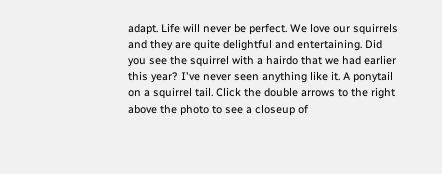adapt. Life will never be perfect. We love our squirrels and they are quite delightful and entertaining. Did you see the squirrel with a hairdo that we had earlier this year? I've never seen anything like it. A ponytail on a squirrel tail. Click the double arrows to the right above the photo to see a closeup of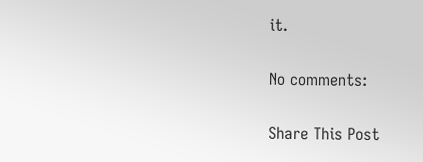it.

No comments:

Share This Post